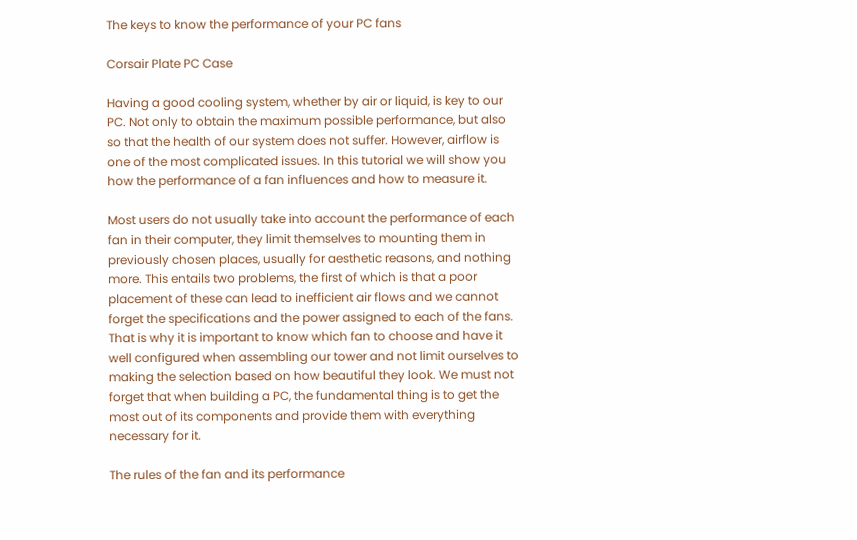The keys to know the performance of your PC fans

Corsair Plate PC Case

Having a good cooling system, whether by air or liquid, is key to our PC. Not only to obtain the maximum possible performance, but also so that the health of our system does not suffer. However, airflow is one of the most complicated issues. In this tutorial we will show you how the performance of a fan influences and how to measure it.

Most users do not usually take into account the performance of each fan in their computer, they limit themselves to mounting them in previously chosen places, usually for aesthetic reasons, and nothing more. This entails two problems, the first of which is that a poor placement of these can lead to inefficient air flows and we cannot forget the specifications and the power assigned to each of the fans. That is why it is important to know which fan to choose and have it well configured when assembling our tower and not limit ourselves to making the selection based on how beautiful they look. We must not forget that when building a PC, the fundamental thing is to get the most out of its components and provide them with everything necessary for it.

The rules of the fan and its performance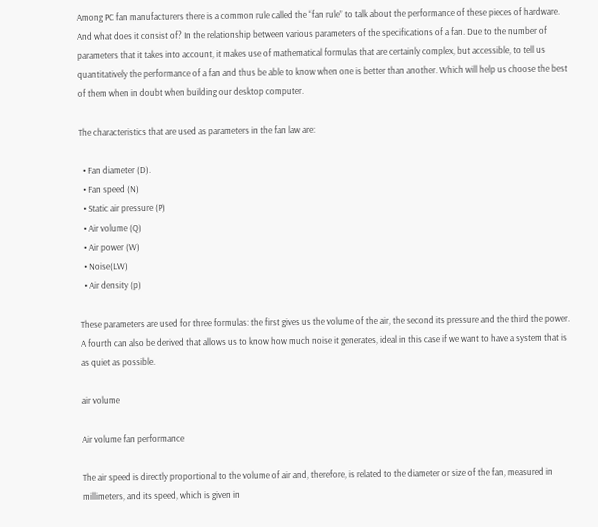Among PC fan manufacturers there is a common rule called the “fan rule” to talk about the performance of these pieces of hardware. And what does it consist of? In the relationship between various parameters of the specifications of a fan. Due to the number of parameters that it takes into account, it makes use of mathematical formulas that are certainly complex, but accessible, to tell us quantitatively the performance of a fan and thus be able to know when one is better than another. Which will help us choose the best of them when in doubt when building our desktop computer.

The characteristics that are used as parameters in the fan law are:

  • Fan diameter (D).
  • Fan speed (N)
  • Static air pressure (P)
  • Air volume (Q)
  • Air power (W)
  • Noise(LW)
  • Air density (p)

These parameters are used for three formulas: the first gives us the volume of the air, the second its pressure and the third the power. A fourth can also be derived that allows us to know how much noise it generates, ideal in this case if we want to have a system that is as quiet as possible.

air volume

Air volume fan performance

The air speed is directly proportional to the volume of air and, therefore, is related to the diameter or size of the fan, measured in millimeters, and its speed, which is given in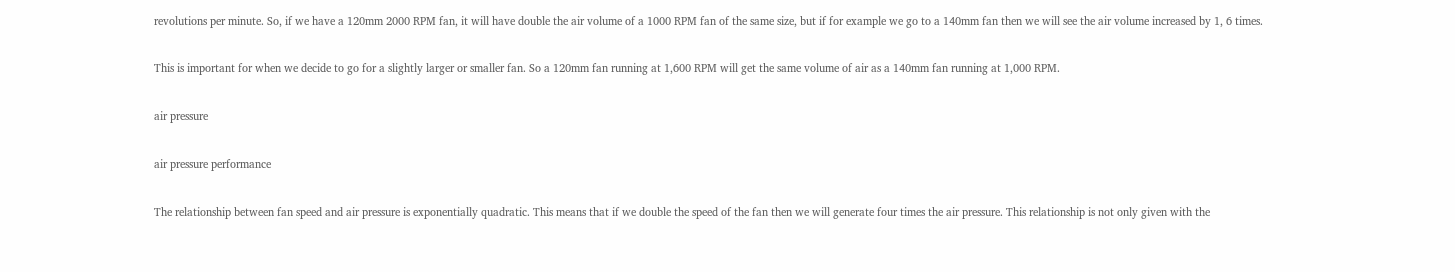revolutions per minute. So, if we have a 120mm 2000 RPM fan, it will have double the air volume of a 1000 RPM fan of the same size, but if for example we go to a 140mm fan then we will see the air volume increased by 1, 6 times.

This is important for when we decide to go for a slightly larger or smaller fan. So a 120mm fan running at 1,600 RPM will get the same volume of air as a 140mm fan running at 1,000 RPM.

air pressure

air pressure performance

The relationship between fan speed and air pressure is exponentially quadratic. This means that if we double the speed of the fan then we will generate four times the air pressure. This relationship is not only given with the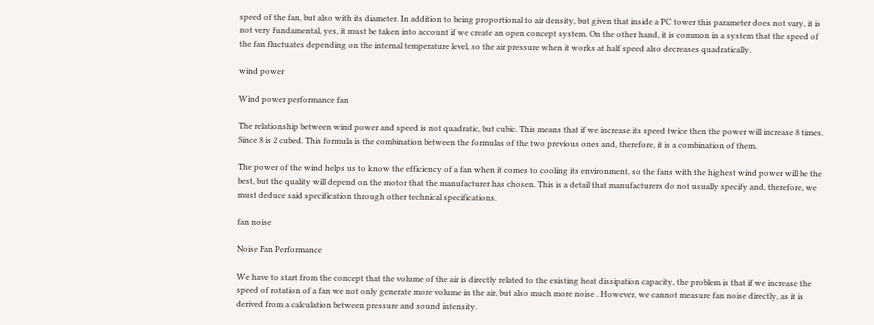speed of the fan, but also with its diameter. In addition to being proportional to air density, but given that inside a PC tower this parameter does not vary, it is not very fundamental, yes, it must be taken into account if we create an open concept system. On the other hand, it is common in a system that the speed of the fan fluctuates depending on the internal temperature level, so the air pressure when it works at half speed also decreases quadratically.

wind power

Wind power performance fan

The relationship between wind power and speed is not quadratic, but cubic. This means that if we increase its speed twice then the power will increase 8 times. Since 8 is 2 cubed. This formula is the combination between the formulas of the two previous ones and, therefore, it is a combination of them.

The power of the wind helps us to know the efficiency of a fan when it comes to cooling its environment, so the fans with the highest wind power will be the best, but the quality will depend on the motor that the manufacturer has chosen. This is a detail that manufacturers do not usually specify and, therefore, we must deduce said specification through other technical specifications.

fan noise

Noise Fan Performance

We have to start from the concept that the volume of the air is directly related to the existing heat dissipation capacity, the problem is that if we increase the speed of rotation of a fan we not only generate more volume in the air, but also much more noise . However, we cannot measure fan noise directly, as it is derived from a calculation between pressure and sound intensity.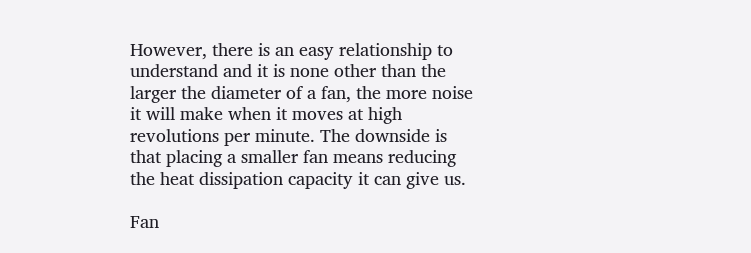However, there is an easy relationship to understand and it is none other than the larger the diameter of a fan, the more noise it will make when it moves at high revolutions per minute. The downside is that placing a smaller fan means reducing the heat dissipation capacity it can give us.

Fan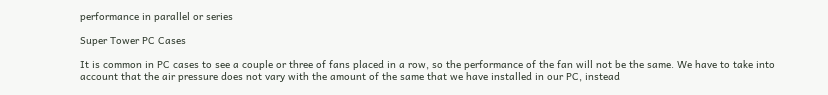performance in parallel or series

Super Tower PC Cases

It is common in PC cases to see a couple or three of fans placed in a row, so the performance of the fan will not be the same. We have to take into account that the air pressure does not vary with the amount of the same that we have installed in our PC, instead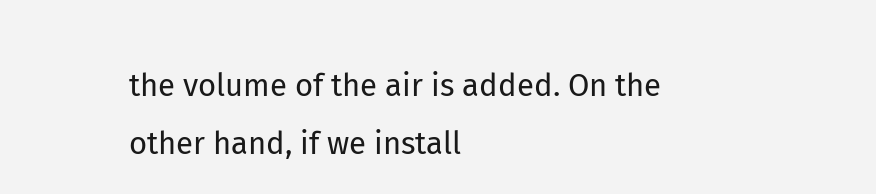the volume of the air is added. On the other hand, if we install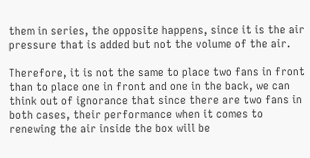them in series, the opposite happens, since it is the air pressure that is added but not the volume of the air.

Therefore, it is not the same to place two fans in front than to place one in front and one in the back, we can think out of ignorance that since there are two fans in both cases, their performance when it comes to renewing the air inside the box will be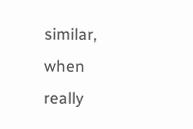similar, when really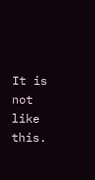It is not like this.